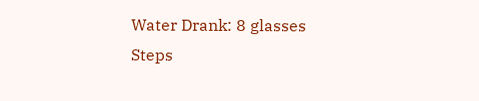Water Drank: 8 glasses
Steps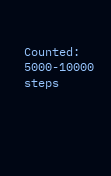Counted: 5000-10000 steps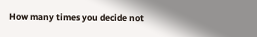How many times you decide not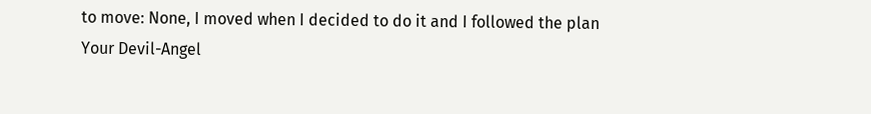to move: None, I moved when I decided to do it and I followed the plan
Your Devil-Angel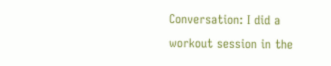Conversation: I did a workout session in the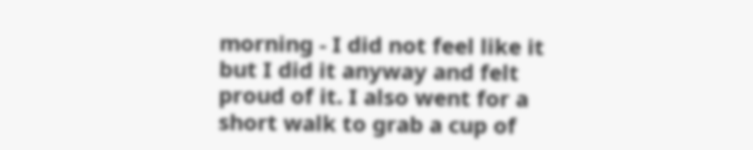morning - I did not feel like it but I did it anyway and felt proud of it. I also went for a short walk to grab a cup of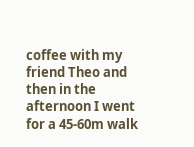coffee with my friend Theo and then in the afternoon I went for a 45-60m walk